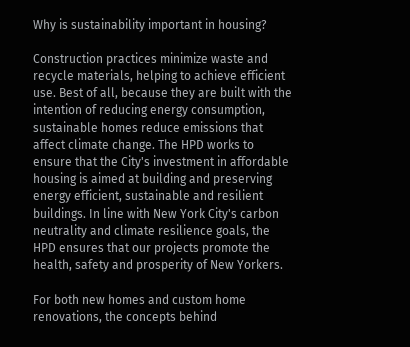Why is sustainability important in housing?

Construction practices minimize waste and recycle materials, helping to achieve efficient use. Best of all, because they are built with the intention of reducing energy consumption, sustainable homes reduce emissions that affect climate change. The HPD works to ensure that the City's investment in affordable housing is aimed at building and preserving energy efficient, sustainable and resilient buildings. In line with New York City's carbon neutrality and climate resilience goals, the HPD ensures that our projects promote the health, safety and prosperity of New Yorkers.

For both new homes and custom home renovations, the concepts behind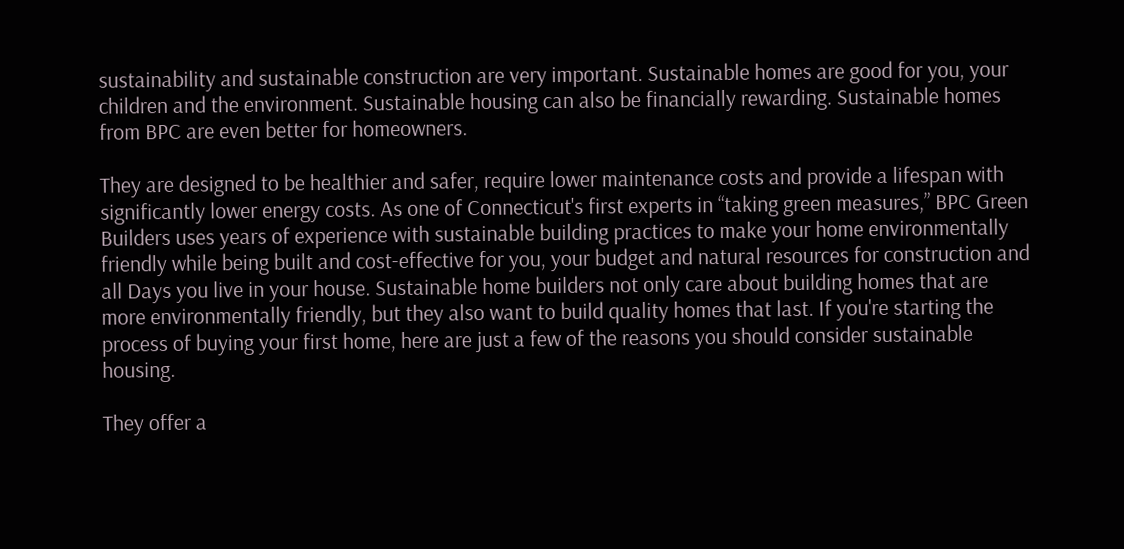sustainability and sustainable construction are very important. Sustainable homes are good for you, your children and the environment. Sustainable housing can also be financially rewarding. Sustainable homes from BPC are even better for homeowners.

They are designed to be healthier and safer, require lower maintenance costs and provide a lifespan with significantly lower energy costs. As one of Connecticut's first experts in “taking green measures,” BPC Green Builders uses years of experience with sustainable building practices to make your home environmentally friendly while being built and cost-effective for you, your budget and natural resources for construction and all Days you live in your house. Sustainable home builders not only care about building homes that are more environmentally friendly, but they also want to build quality homes that last. If you're starting the process of buying your first home, here are just a few of the reasons you should consider sustainable housing.

They offer a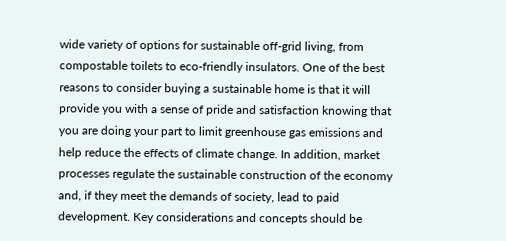wide variety of options for sustainable off-grid living, from compostable toilets to eco-friendly insulators. One of the best reasons to consider buying a sustainable home is that it will provide you with a sense of pride and satisfaction knowing that you are doing your part to limit greenhouse gas emissions and help reduce the effects of climate change. In addition, market processes regulate the sustainable construction of the economy and, if they meet the demands of society, lead to paid development. Key considerations and concepts should be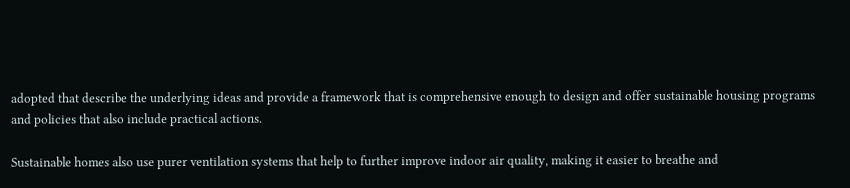adopted that describe the underlying ideas and provide a framework that is comprehensive enough to design and offer sustainable housing programs and policies that also include practical actions.

Sustainable homes also use purer ventilation systems that help to further improve indoor air quality, making it easier to breathe and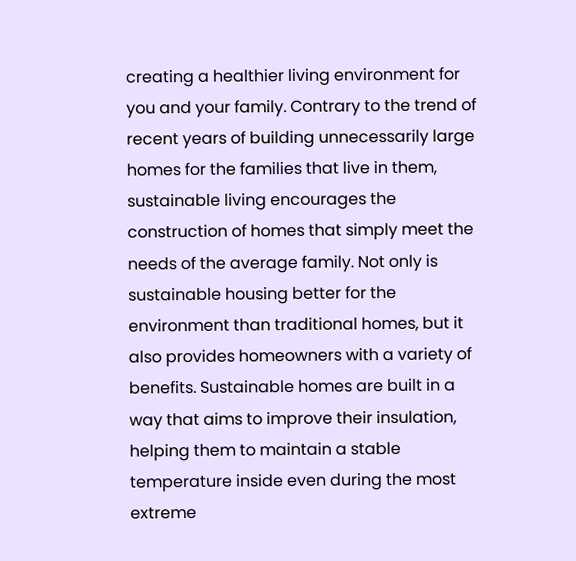creating a healthier living environment for you and your family. Contrary to the trend of recent years of building unnecessarily large homes for the families that live in them, sustainable living encourages the construction of homes that simply meet the needs of the average family. Not only is sustainable housing better for the environment than traditional homes, but it also provides homeowners with a variety of benefits. Sustainable homes are built in a way that aims to improve their insulation, helping them to maintain a stable temperature inside even during the most extreme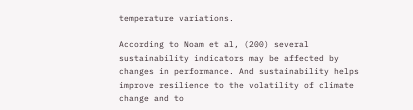temperature variations.

According to Noam et al, (200) several sustainability indicators may be affected by changes in performance. And sustainability helps improve resilience to the volatility of climate change and to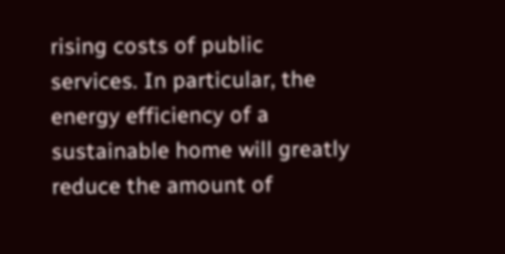rising costs of public services. In particular, the energy efficiency of a sustainable home will greatly reduce the amount of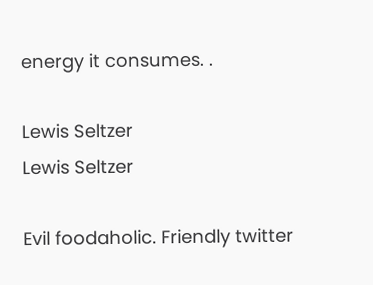energy it consumes. .

Lewis Seltzer
Lewis Seltzer

Evil foodaholic. Friendly twitter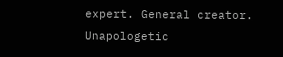expert. General creator. Unapologetic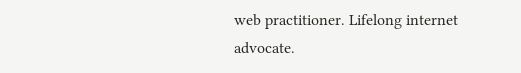web practitioner. Lifelong internet advocate.